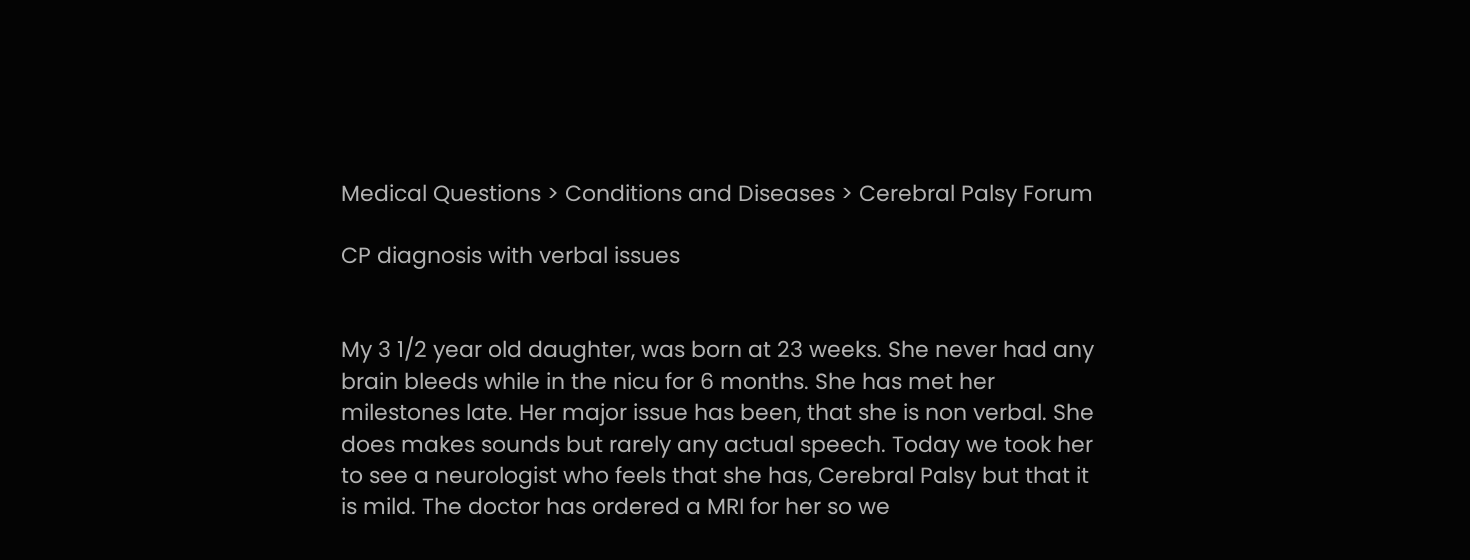Medical Questions > Conditions and Diseases > Cerebral Palsy Forum

CP diagnosis with verbal issues


My 3 1/2 year old daughter, was born at 23 weeks. She never had any brain bleeds while in the nicu for 6 months. She has met her milestones late. Her major issue has been, that she is non verbal. She does makes sounds but rarely any actual speech. Today we took her to see a neurologist who feels that she has, Cerebral Palsy but that it is mild. The doctor has ordered a MRI for her so we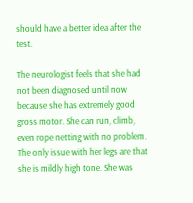should have a better idea after the test.

The neurologist feels that she had not been diagnosed until now because she has extremely good gross motor. She can run, climb, even rope netting with no problem.
The only issue with her legs are that she is mildly high tone. She was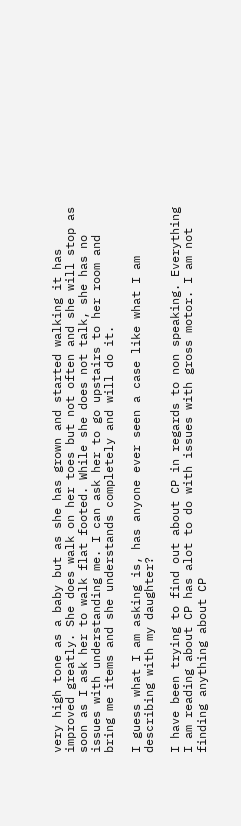very high tone as a baby but as she has grown and started walking it has improved greatly. She does walk on her toes but not often and she will stop as soon as I ask her to walk flat footed. While she does not talk, she has no issues with understanding me. I can ask her to go upstairs to her room and bring me items and she understands completely and will do it.

I guess what I am asking is, has anyone ever seen a case like what I am describing with my daughter?

I have been trying to find out about CP in regards to non speaking. Everything I am reading about CP has alot to do with issues with gross motor. I am not finding anything about CP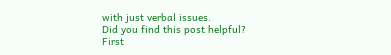with just verbal issues.
Did you find this post helpful?
First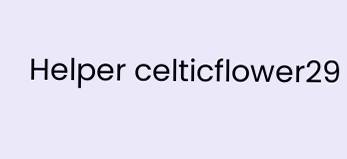Helper celticflower29